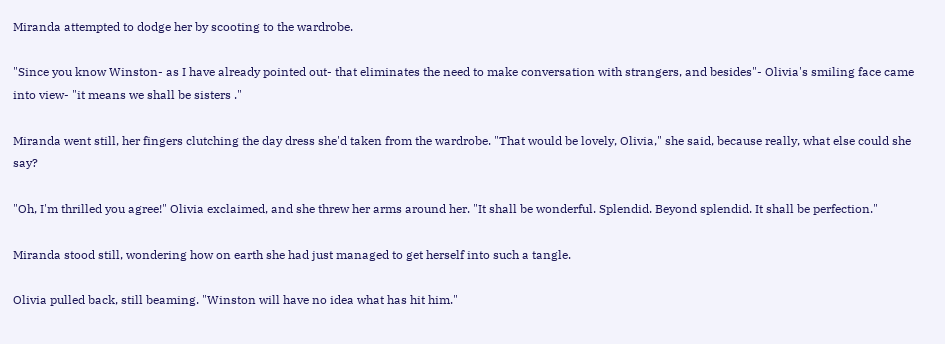Miranda attempted to dodge her by scooting to the wardrobe.

"Since you know Winston- as I have already pointed out- that eliminates the need to make conversation with strangers, and besides"- Olivia's smiling face came into view- "it means we shall be sisters ."

Miranda went still, her fingers clutching the day dress she'd taken from the wardrobe. "That would be lovely, Olivia," she said, because really, what else could she say?

"Oh, I'm thrilled you agree!" Olivia exclaimed, and she threw her arms around her. "It shall be wonderful. Splendid. Beyond splendid. It shall be perfection."

Miranda stood still, wondering how on earth she had just managed to get herself into such a tangle.

Olivia pulled back, still beaming. "Winston will have no idea what has hit him."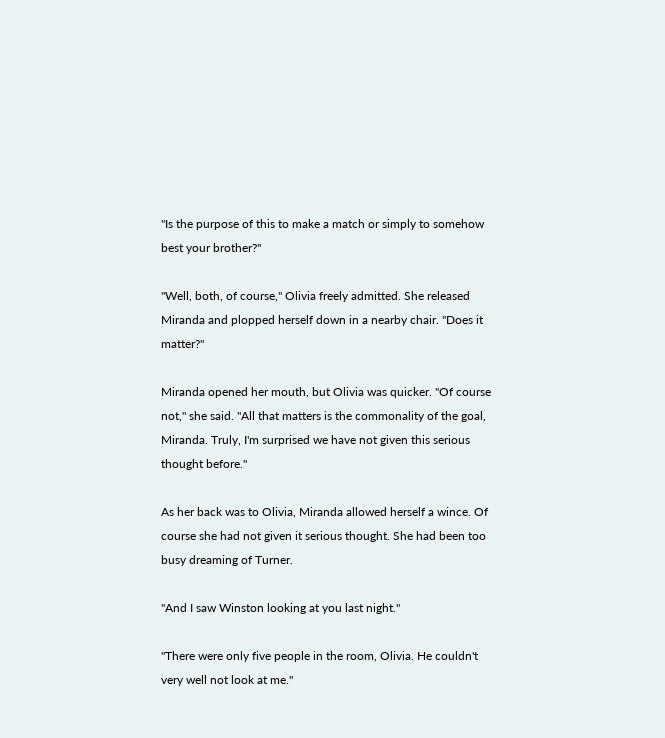"Is the purpose of this to make a match or simply to somehow best your brother?"

"Well, both, of course," Olivia freely admitted. She released Miranda and plopped herself down in a nearby chair. "Does it matter?"

Miranda opened her mouth, but Olivia was quicker. "Of course not," she said. "All that matters is the commonality of the goal, Miranda. Truly, I'm surprised we have not given this serious thought before."

As her back was to Olivia, Miranda allowed herself a wince. Of course she had not given it serious thought. She had been too busy dreaming of Turner.

"And I saw Winston looking at you last night."

"There were only five people in the room, Olivia. He couldn't very well not look at me."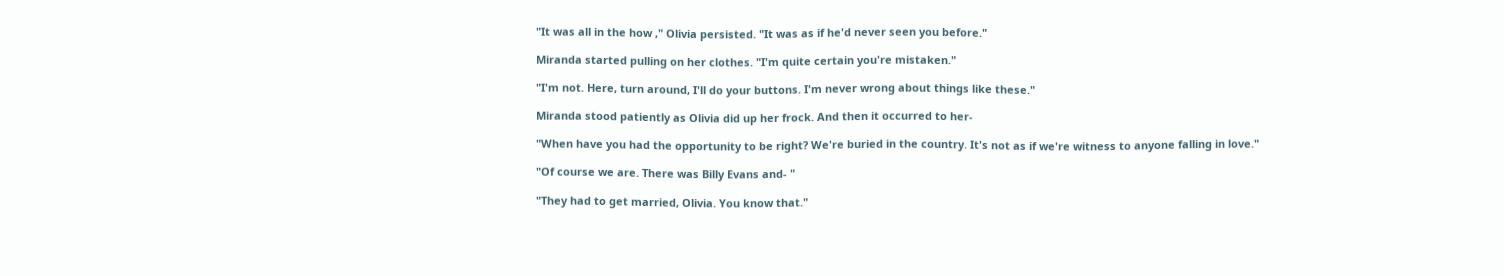"It was all in the how ," Olivia persisted. "It was as if he'd never seen you before."

Miranda started pulling on her clothes. "I'm quite certain you're mistaken."

"I'm not. Here, turn around, I'll do your buttons. I'm never wrong about things like these."

Miranda stood patiently as Olivia did up her frock. And then it occurred to her-

"When have you had the opportunity to be right? We're buried in the country. It's not as if we're witness to anyone falling in love."

"Of course we are. There was Billy Evans and- "

"They had to get married, Olivia. You know that."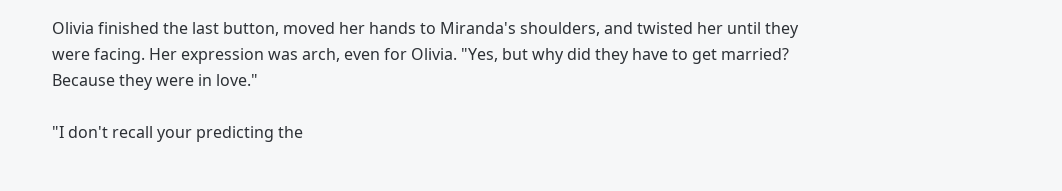Olivia finished the last button, moved her hands to Miranda's shoulders, and twisted her until they were facing. Her expression was arch, even for Olivia. "Yes, but why did they have to get married? Because they were in love."

"I don't recall your predicting the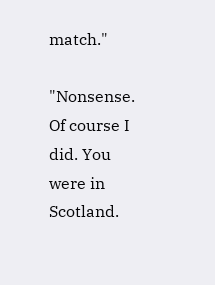match."

"Nonsense. Of course I did. You were in Scotland.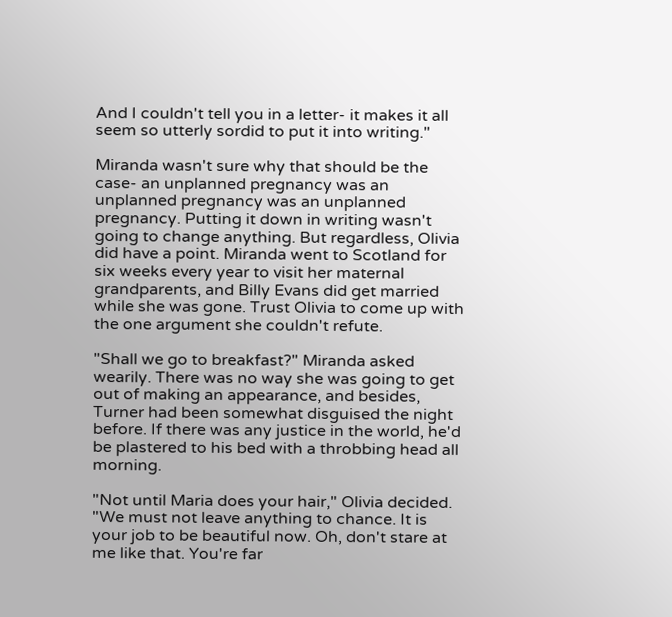And I couldn't tell you in a letter- it makes it all seem so utterly sordid to put it into writing."

Miranda wasn't sure why that should be the case- an unplanned pregnancy was an unplanned pregnancy was an unplanned pregnancy. Putting it down in writing wasn't going to change anything. But regardless, Olivia did have a point. Miranda went to Scotland for six weeks every year to visit her maternal grandparents, and Billy Evans did get married while she was gone. Trust Olivia to come up with the one argument she couldn't refute.

"Shall we go to breakfast?" Miranda asked wearily. There was no way she was going to get out of making an appearance, and besides, Turner had been somewhat disguised the night before. If there was any justice in the world, he'd be plastered to his bed with a throbbing head all morning.

"Not until Maria does your hair," Olivia decided. "We must not leave anything to chance. It is your job to be beautiful now. Oh, don't stare at me like that. You're far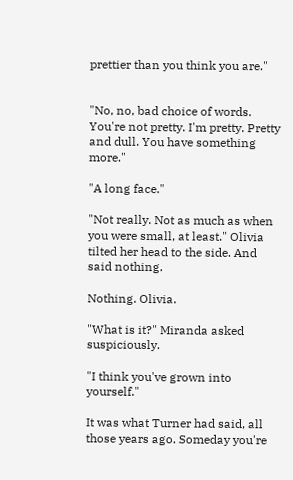prettier than you think you are."


"No, no, bad choice of words. You're not pretty. I'm pretty. Pretty and dull. You have something more."

"A long face."

"Not really. Not as much as when you were small, at least." Olivia tilted her head to the side. And said nothing.

Nothing. Olivia.

"What is it?" Miranda asked suspiciously.

"I think you've grown into yourself."

It was what Turner had said, all those years ago. Someday you're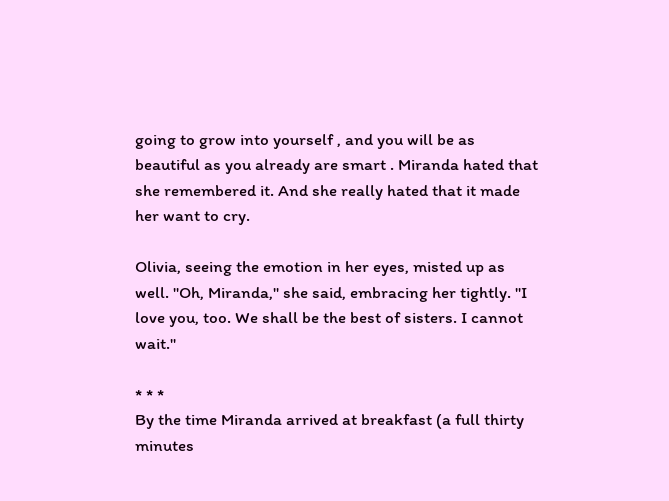going to grow into yourself , and you will be as beautiful as you already are smart . Miranda hated that she remembered it. And she really hated that it made her want to cry.

Olivia, seeing the emotion in her eyes, misted up as well. "Oh, Miranda," she said, embracing her tightly. "I love you, too. We shall be the best of sisters. I cannot wait."

* * *
By the time Miranda arrived at breakfast (a full thirty minutes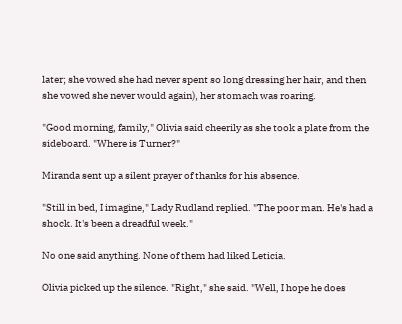later; she vowed she had never spent so long dressing her hair, and then she vowed she never would again), her stomach was roaring.

"Good morning, family," Olivia said cheerily as she took a plate from the sideboard. "Where is Turner?"

Miranda sent up a silent prayer of thanks for his absence.

"Still in bed, I imagine," Lady Rudland replied. "The poor man. He's had a shock. It's been a dreadful week."

No one said anything. None of them had liked Leticia.

Olivia picked up the silence. "Right," she said. "Well, I hope he does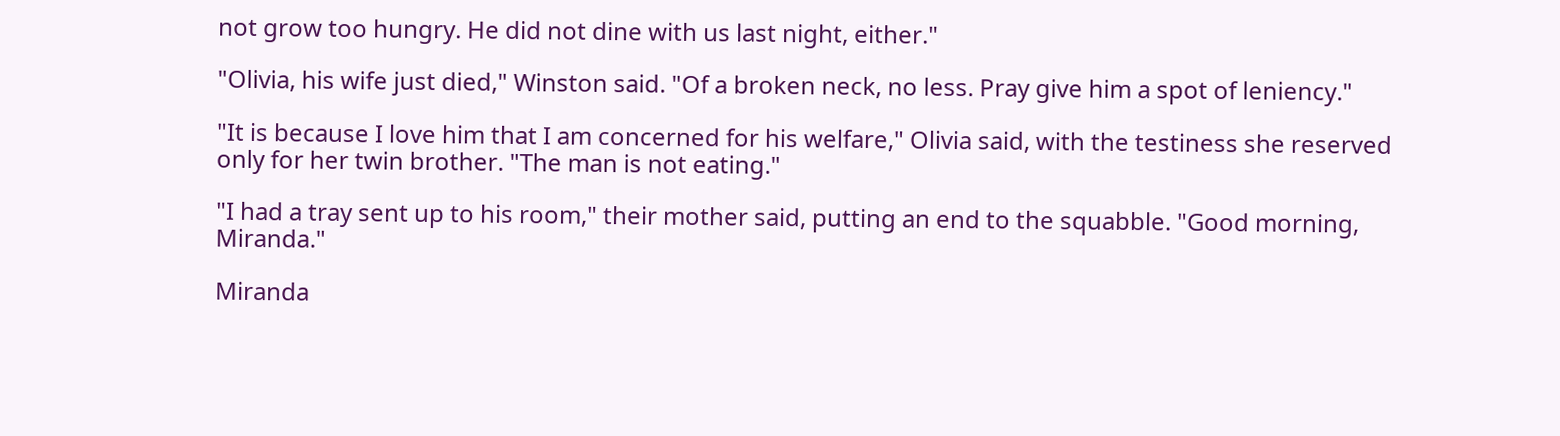not grow too hungry. He did not dine with us last night, either."

"Olivia, his wife just died," Winston said. "Of a broken neck, no less. Pray give him a spot of leniency."

"It is because I love him that I am concerned for his welfare," Olivia said, with the testiness she reserved only for her twin brother. "The man is not eating."

"I had a tray sent up to his room," their mother said, putting an end to the squabble. "Good morning, Miranda."

Miranda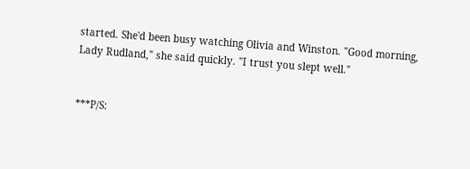started. She'd been busy watching Olivia and Winston. "Good morning, Lady Rudland," she said quickly. "I trust you slept well."


***P/S: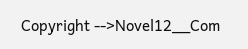Copyright -->Novel12__Com